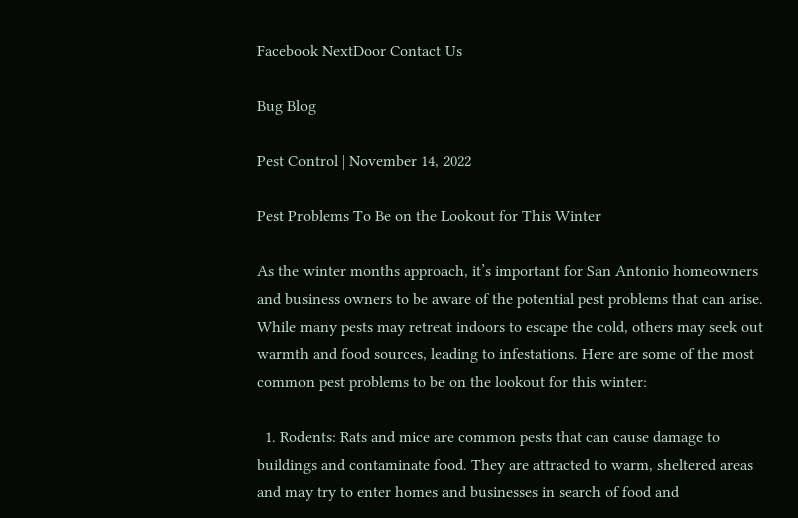Facebook NextDoor Contact Us

Bug Blog

Pest Control | November 14, 2022

Pest Problems To Be on the Lookout for This Winter

As the winter months approach, it’s important for San Antonio homeowners and business owners to be aware of the potential pest problems that can arise. While many pests may retreat indoors to escape the cold, others may seek out warmth and food sources, leading to infestations. Here are some of the most common pest problems to be on the lookout for this winter:

  1. Rodents: Rats and mice are common pests that can cause damage to buildings and contaminate food. They are attracted to warm, sheltered areas and may try to enter homes and businesses in search of food and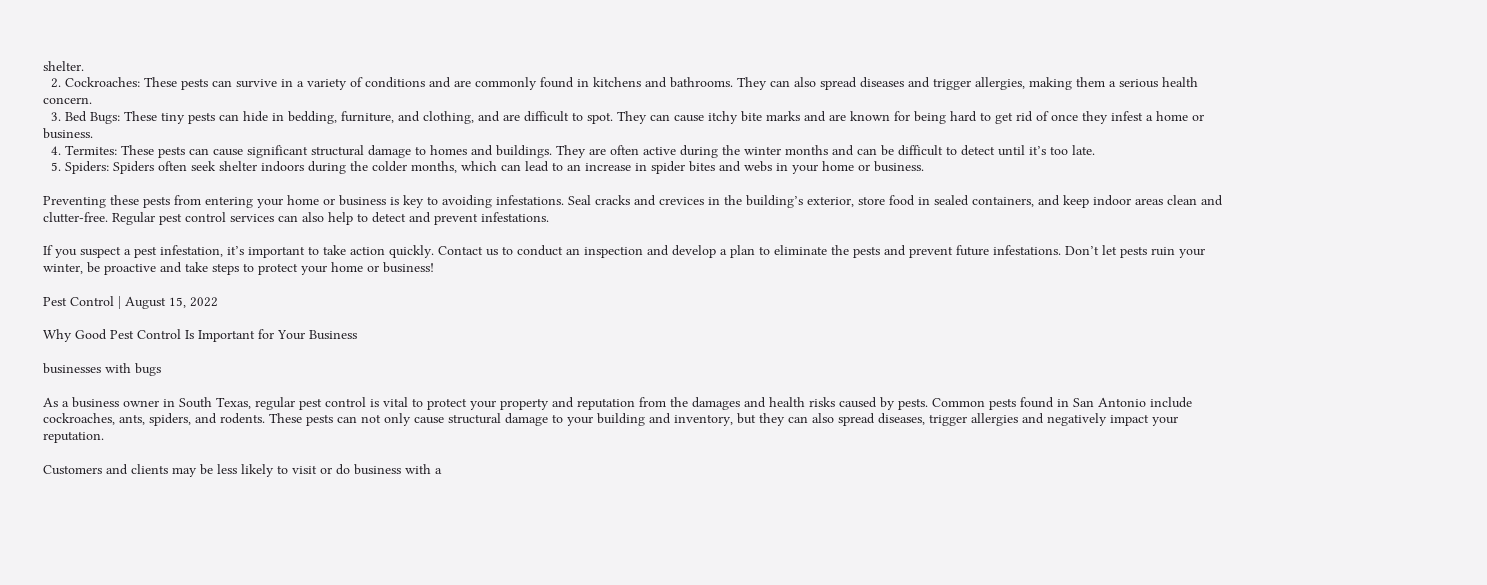shelter.
  2. Cockroaches: These pests can survive in a variety of conditions and are commonly found in kitchens and bathrooms. They can also spread diseases and trigger allergies, making them a serious health concern.
  3. Bed Bugs: These tiny pests can hide in bedding, furniture, and clothing, and are difficult to spot. They can cause itchy bite marks and are known for being hard to get rid of once they infest a home or business.
  4. Termites: These pests can cause significant structural damage to homes and buildings. They are often active during the winter months and can be difficult to detect until it’s too late.
  5. Spiders: Spiders often seek shelter indoors during the colder months, which can lead to an increase in spider bites and webs in your home or business.

Preventing these pests from entering your home or business is key to avoiding infestations. Seal cracks and crevices in the building’s exterior, store food in sealed containers, and keep indoor areas clean and clutter-free. Regular pest control services can also help to detect and prevent infestations.

If you suspect a pest infestation, it’s important to take action quickly. Contact us to conduct an inspection and develop a plan to eliminate the pests and prevent future infestations. Don’t let pests ruin your winter, be proactive and take steps to protect your home or business!

Pest Control | August 15, 2022

Why Good Pest Control Is Important for Your Business

businesses with bugs

As a business owner in South Texas, regular pest control is vital to protect your property and reputation from the damages and health risks caused by pests. Common pests found in San Antonio include cockroaches, ants, spiders, and rodents. These pests can not only cause structural damage to your building and inventory, but they can also spread diseases, trigger allergies and negatively impact your reputation.

Customers and clients may be less likely to visit or do business with a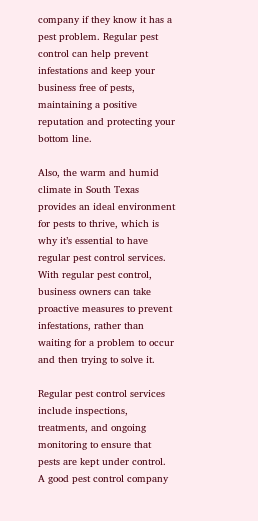company if they know it has a pest problem. Regular pest control can help prevent infestations and keep your business free of pests, maintaining a positive reputation and protecting your bottom line.

Also, the warm and humid climate in South Texas provides an ideal environment for pests to thrive, which is why it’s essential to have regular pest control services. With regular pest control, business owners can take proactive measures to prevent infestations, rather than waiting for a problem to occur and then trying to solve it.

Regular pest control services include inspections, treatments, and ongoing monitoring to ensure that pests are kept under control. A good pest control company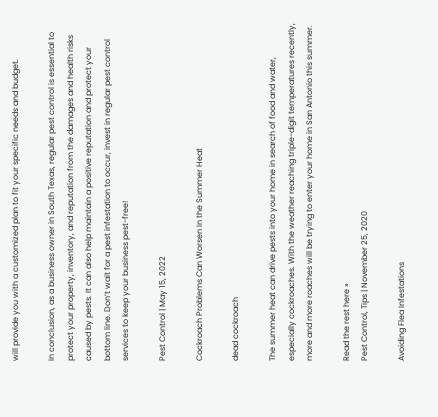will provide you with a customized plan to fit your specific needs and budget.

In conclusion, as a business owner in South Texas, regular pest control is essential to protect your property, inventory, and reputation from the damages and health risks caused by pests. It can also help maintain a positive reputation and protect your bottom line. Don’t wait for a pest infestation to occur, invest in regular pest control services to keep your business pest-free!

Pest Control | May 15, 2022

Cockroach Problems Can Worsen In the Summer Heat

dead cockroach

The summer heat can drive pests into your home in search of food and water, especially cockroaches. With the weather reaching triple-digit temperatures recently, more and more roaches will be trying to enter your home in San Antonio this summer.

Read the rest here »
Pest Control, Tips | November 25, 2020

Avoiding Flea Infestations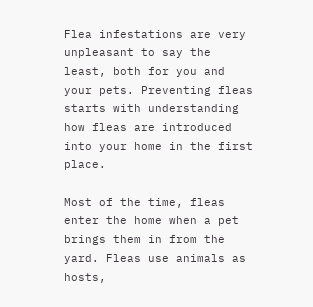Flea infestations are very unpleasant to say the least, both for you and your pets. Preventing fleas starts with understanding how fleas are introduced into your home in the first place.

Most of the time, fleas enter the home when a pet brings them in from the yard. Fleas use animals as hosts,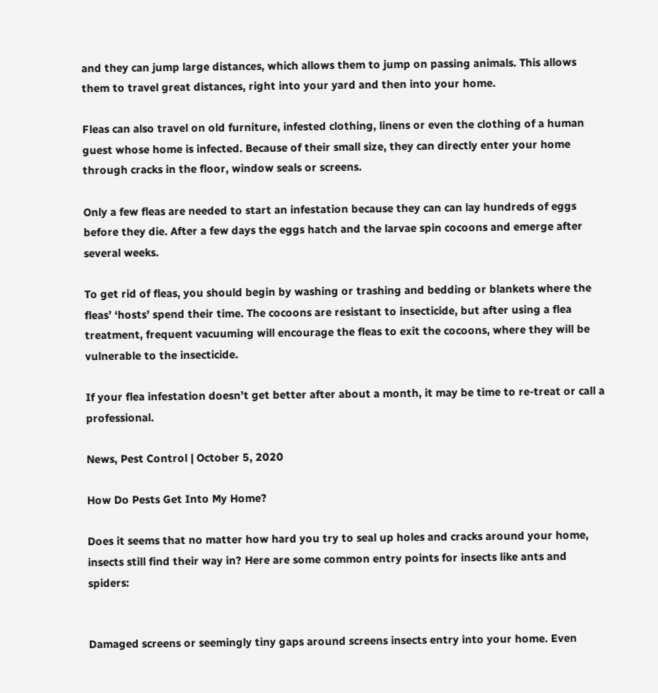and they can jump large distances, which allows them to jump on passing animals. This allows them to travel great distances, right into your yard and then into your home.

Fleas can also travel on old furniture, infested clothing, linens or even the clothing of a human guest whose home is infected. Because of their small size, they can directly enter your home through cracks in the floor, window seals or screens.

Only a few fleas are needed to start an infestation because they can can lay hundreds of eggs before they die. After a few days the eggs hatch and the larvae spin cocoons and emerge after several weeks.

To get rid of fleas, you should begin by washing or trashing and bedding or blankets where the fleas’ ‘hosts’ spend their time. The cocoons are resistant to insecticide, but after using a flea treatment, frequent vacuuming will encourage the fleas to exit the cocoons, where they will be vulnerable to the insecticide.

If your flea infestation doesn’t get better after about a month, it may be time to re-treat or call a professional.

News, Pest Control | October 5, 2020

How Do Pests Get Into My Home?

Does it seems that no matter how hard you try to seal up holes and cracks around your home, insects still find their way in? Here are some common entry points for insects like ants and spiders:


Damaged screens or seemingly tiny gaps around screens insects entry into your home. Even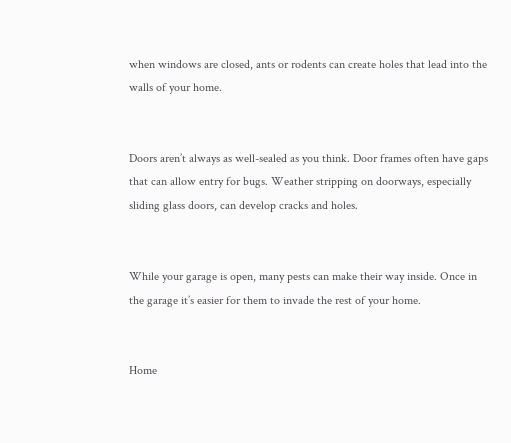when windows are closed, ants or rodents can create holes that lead into the walls of your home.


Doors aren’t always as well-sealed as you think. Door frames often have gaps that can allow entry for bugs. Weather stripping on doorways, especially sliding glass doors, can develop cracks and holes.


While your garage is open, many pests can make their way inside. Once in the garage it’s easier for them to invade the rest of your home.


Home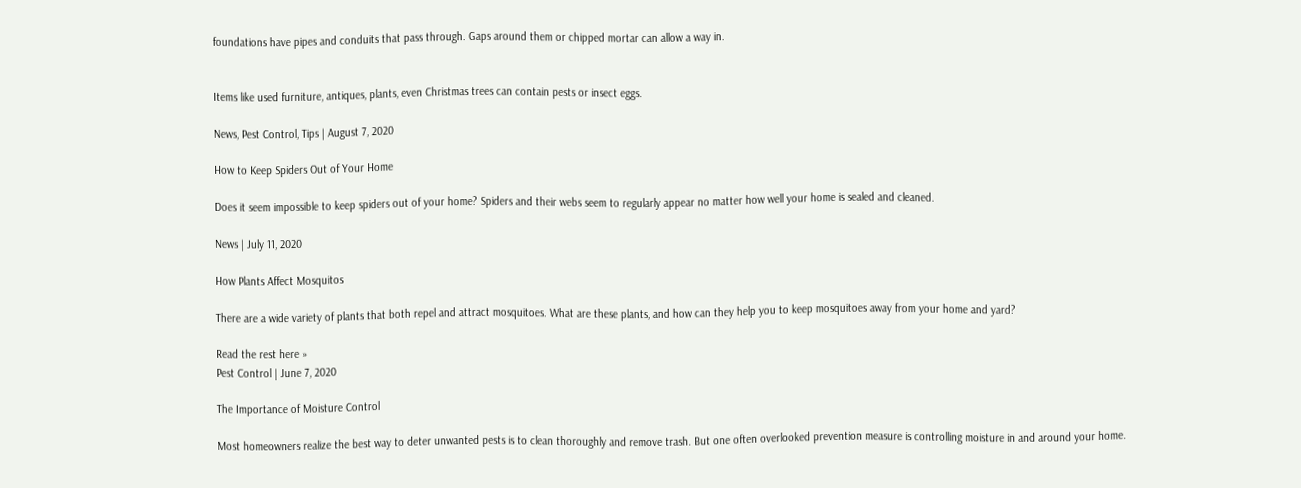foundations have pipes and conduits that pass through. Gaps around them or chipped mortar can allow a way in.


Items like used furniture, antiques, plants, even Christmas trees can contain pests or insect eggs.

News, Pest Control, Tips | August 7, 2020

How to Keep Spiders Out of Your Home

Does it seem impossible to keep spiders out of your home? Spiders and their webs seem to regularly appear no matter how well your home is sealed and cleaned.

News | July 11, 2020

How Plants Affect Mosquitos

There are a wide variety of plants that both repel and attract mosquitoes. What are these plants, and how can they help you to keep mosquitoes away from your home and yard?

Read the rest here »
Pest Control | June 7, 2020

The Importance of Moisture Control

Most homeowners realize the best way to deter unwanted pests is to clean thoroughly and remove trash. But one often overlooked prevention measure is controlling moisture in and around your home.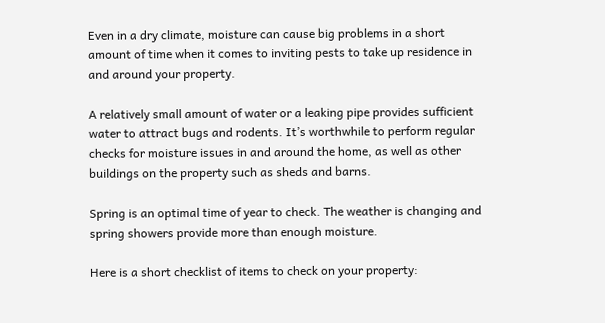Even in a dry climate, moisture can cause big problems in a short amount of time when it comes to inviting pests to take up residence in and around your property.

A relatively small amount of water or a leaking pipe provides sufficient water to attract bugs and rodents. It’s worthwhile to perform regular checks for moisture issues in and around the home, as well as other buildings on the property such as sheds and barns.

Spring is an optimal time of year to check. The weather is changing and spring showers provide more than enough moisture.

Here is a short checklist of items to check on your property: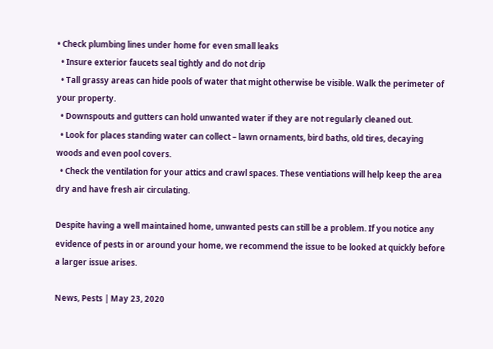• Check plumbing lines under home for even small leaks
  • Insure exterior faucets seal tightly and do not drip
  • Tall grassy areas can hide pools of water that might otherwise be visible. Walk the perimeter of your property.
  • Downspouts and gutters can hold unwanted water if they are not regularly cleaned out.
  • Look for places standing water can collect – lawn ornaments, bird baths, old tires, decaying woods and even pool covers.
  • Check the ventilation for your attics and crawl spaces. These ventiations will help keep the area dry and have fresh air circulating.

Despite having a well maintained home, unwanted pests can still be a problem. If you notice any evidence of pests in or around your home, we recommend the issue to be looked at quickly before a larger issue arises.

News, Pests | May 23, 2020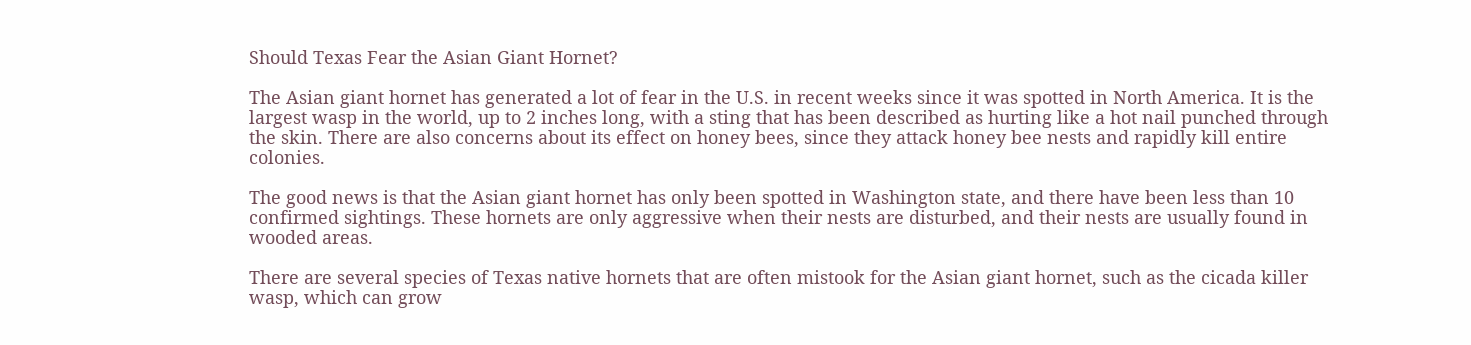Should Texas Fear the Asian Giant Hornet?

The Asian giant hornet has generated a lot of fear in the U.S. in recent weeks since it was spotted in North America. It is the largest wasp in the world, up to 2 inches long, with a sting that has been described as hurting like a hot nail punched through the skin. There are also concerns about its effect on honey bees, since they attack honey bee nests and rapidly kill entire colonies.

The good news is that the Asian giant hornet has only been spotted in Washington state, and there have been less than 10 confirmed sightings. These hornets are only aggressive when their nests are disturbed, and their nests are usually found in wooded areas.

There are several species of Texas native hornets that are often mistook for the Asian giant hornet, such as the cicada killer wasp, which can grow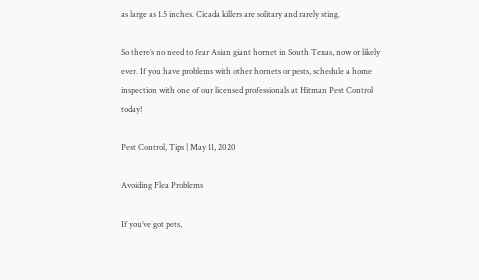as large as 1.5 inches. Cicada killers are solitary and rarely sting.

So there’s no need to fear Asian giant hornet in South Texas, now or likely ever. If you have problems with other hornets or pests, schedule a home inspection with one of our licensed professionals at Hitman Pest Control today!

Pest Control, Tips | May 11, 2020

Avoiding Flea Problems

If you’ve got pets,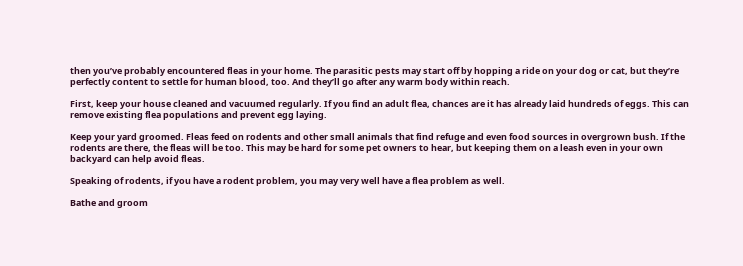then you’ve probably encountered fleas in your home. The parasitic pests may start off by hopping a ride on your dog or cat, but they’re perfectly content to settle for human blood, too. And they’ll go after any warm body within reach.

First, keep your house cleaned and vacuumed regularly. If you find an adult flea, chances are it has already laid hundreds of eggs. This can remove existing flea populations and prevent egg laying.

Keep your yard groomed. Fleas feed on rodents and other small animals that find refuge and even food sources in overgrown bush. If the rodents are there, the fleas will be too. This may be hard for some pet owners to hear, but keeping them on a leash even in your own backyard can help avoid fleas.

Speaking of rodents, if you have a rodent problem, you may very well have a flea problem as well.

Bathe and groom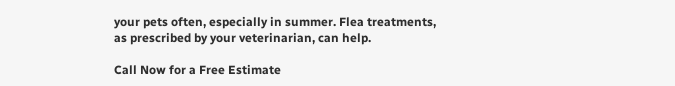your pets often, especially in summer. Flea treatments, as prescribed by your veterinarian, can help.

Call Now for a Free Estimate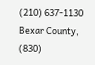(210) 637-1130 Bexar County, (830)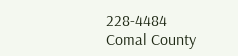228-4484 Comal County